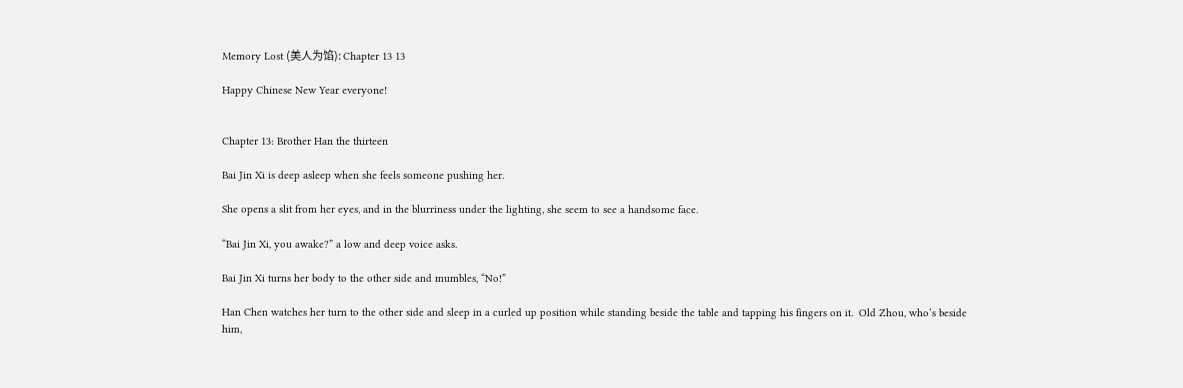Memory Lost (美人为馅): Chapter 13 13

Happy Chinese New Year everyone!


Chapter 13: Brother Han the thirteen

Bai Jin Xi is deep asleep when she feels someone pushing her.

She opens a slit from her eyes, and in the blurriness under the lighting, she seem to see a handsome face.

“Bai Jin Xi, you awake?” a low and deep voice asks.

Bai Jin Xi turns her body to the other side and mumbles, “No!”

Han Chen watches her turn to the other side and sleep in a curled up position while standing beside the table and tapping his fingers on it.  Old Zhou, who’s beside him,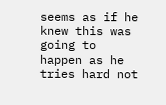seems as if he knew this was going to happen as he tries hard not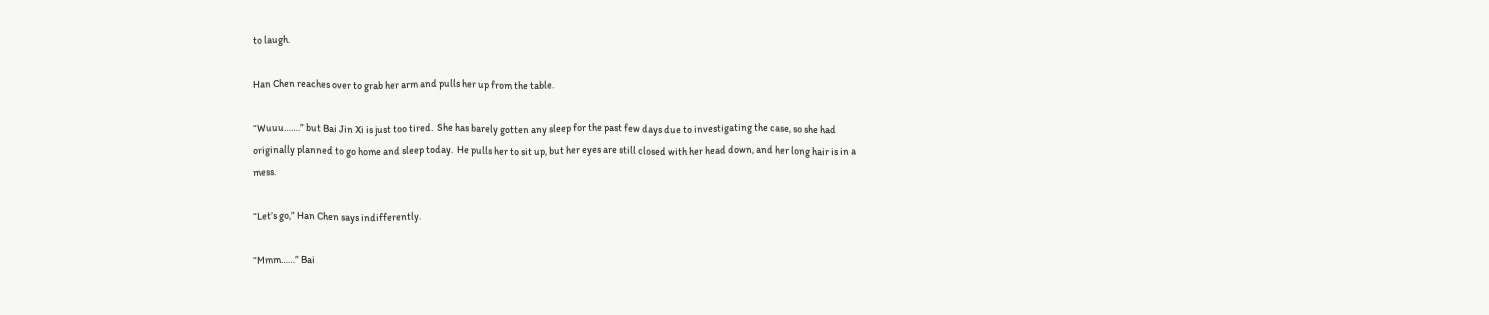to laugh.

Han Chen reaches over to grab her arm and pulls her up from the table.

“Wuuu…….” but Bai Jin Xi is just too tired.  She has barely gotten any sleep for the past few days due to investigating the case, so she had originally planned to go home and sleep today.  He pulls her to sit up, but her eyes are still closed with her head down, and her long hair is in a mess.

“Let’s go,” Han Chen says indifferently.

“Mmm……” Bai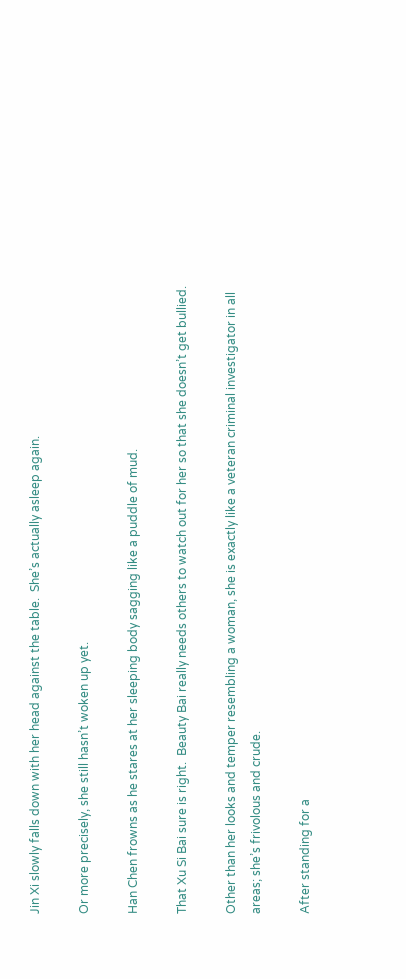Jin Xi slowly falls down with her head against the table.  She’s actually asleep again.

Or more precisely, she still hasn’t woken up yet.

Han Chen frowns as he stares at her sleeping body sagging like a puddle of mud.

That Xu Si Bai sure is right.  Beauty Bai really needs others to watch out for her so that she doesn’t get bullied.

Other than her looks and temper resembling a woman, she is exactly like a veteran criminal investigator in all areas; she’s frivolous and crude.

After standing for a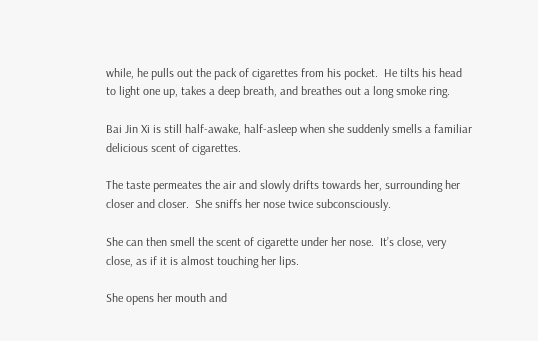while, he pulls out the pack of cigarettes from his pocket.  He tilts his head to light one up, takes a deep breath, and breathes out a long smoke ring.

Bai Jin Xi is still half-awake, half-asleep when she suddenly smells a familiar delicious scent of cigarettes.

The taste permeates the air and slowly drifts towards her, surrounding her closer and closer.  She sniffs her nose twice subconsciously.

She can then smell the scent of cigarette under her nose.  It’s close, very close, as if it is almost touching her lips.

She opens her mouth and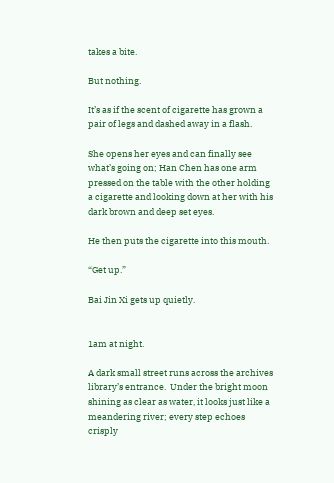takes a bite.

But nothing.

It’s as if the scent of cigarette has grown a pair of legs and dashed away in a flash.

She opens her eyes and can finally see what’s going on; Han Chen has one arm pressed on the table with the other holding a cigarette and looking down at her with his dark brown and deep set eyes.

He then puts the cigarette into this mouth.

“Get up.”

Bai Jin Xi gets up quietly.


1am at night.

A dark small street runs across the archives library’s entrance.  Under the bright moon shining as clear as water, it looks just like a meandering river; every step echoes crisply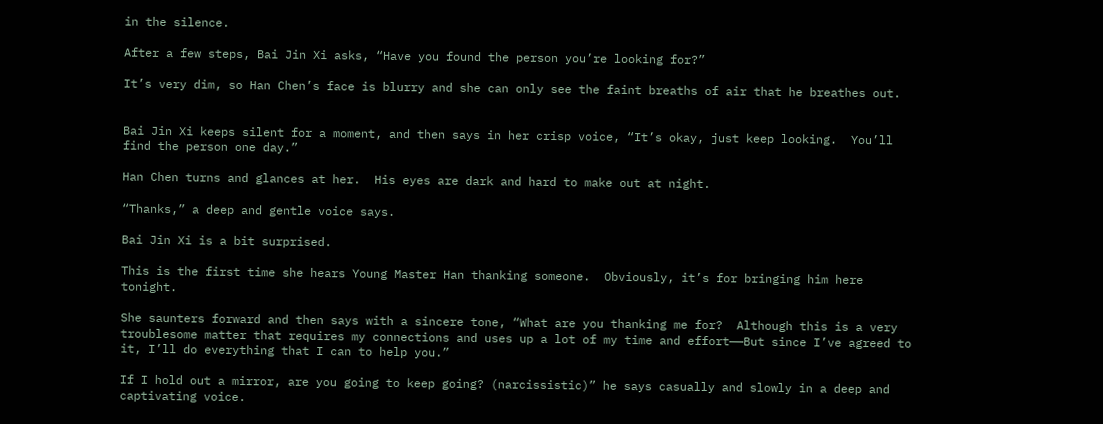in the silence.

After a few steps, Bai Jin Xi asks, “Have you found the person you’re looking for?”

It’s very dim, so Han Chen’s face is blurry and she can only see the faint breaths of air that he breathes out.


Bai Jin Xi keeps silent for a moment, and then says in her crisp voice, “It’s okay, just keep looking.  You’ll find the person one day.”

Han Chen turns and glances at her.  His eyes are dark and hard to make out at night.

“Thanks,” a deep and gentle voice says.

Bai Jin Xi is a bit surprised.

This is the first time she hears Young Master Han thanking someone.  Obviously, it’s for bringing him here tonight.

She saunters forward and then says with a sincere tone, “What are you thanking me for?  Although this is a very troublesome matter that requires my connections and uses up a lot of my time and effort——But since I’ve agreed to it, I’ll do everything that I can to help you.”

If I hold out a mirror, are you going to keep going? (narcissistic)” he says casually and slowly in a deep and captivating voice.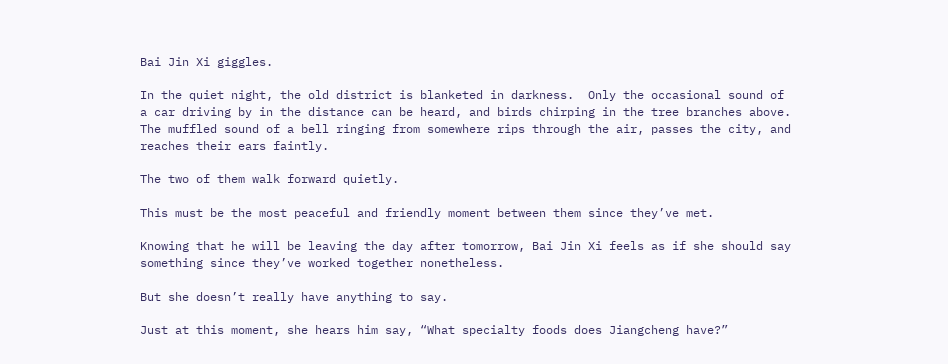Bai Jin Xi giggles.

In the quiet night, the old district is blanketed in darkness.  Only the occasional sound of a car driving by in the distance can be heard, and birds chirping in the tree branches above.  The muffled sound of a bell ringing from somewhere rips through the air, passes the city, and reaches their ears faintly.

The two of them walk forward quietly.

This must be the most peaceful and friendly moment between them since they’ve met.

Knowing that he will be leaving the day after tomorrow, Bai Jin Xi feels as if she should say something since they’ve worked together nonetheless.

But she doesn’t really have anything to say.

Just at this moment, she hears him say, “What specialty foods does Jiangcheng have?”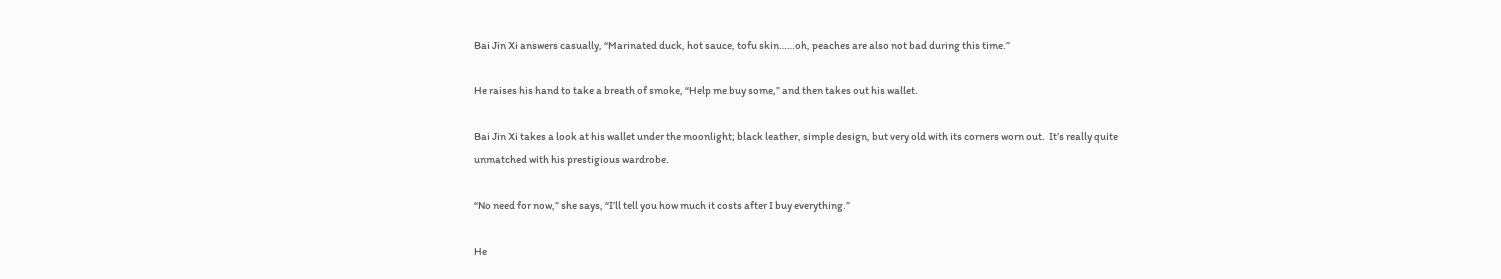Bai Jin Xi answers casually, “Marinated duck, hot sauce, tofu skin……oh, peaches are also not bad during this time.”

He raises his hand to take a breath of smoke, “Help me buy some,” and then takes out his wallet.

Bai Jin Xi takes a look at his wallet under the moonlight; black leather, simple design, but very old with its corners worn out.  It’s really quite unmatched with his prestigious wardrobe.

“No need for now,” she says, “I’ll tell you how much it costs after I buy everything.”

He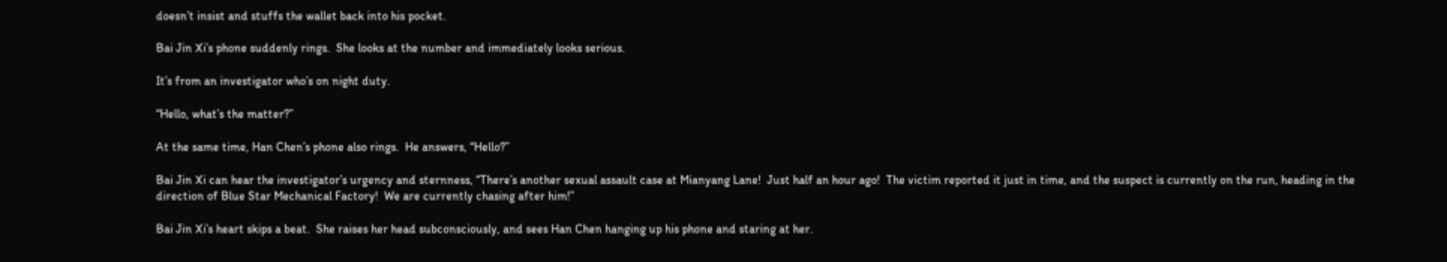doesn’t insist and stuffs the wallet back into his pocket.

Bai Jin Xi’s phone suddenly rings.  She looks at the number and immediately looks serious.

It’s from an investigator who’s on night duty.

“Hello, what’s the matter?”

At the same time, Han Chen’s phone also rings.  He answers, “Hello?”

Bai Jin Xi can hear the investigator’s urgency and sternness, “There’s another sexual assault case at Mianyang Lane!  Just half an hour ago!  The victim reported it just in time, and the suspect is currently on the run, heading in the direction of Blue Star Mechanical Factory!  We are currently chasing after him!”

Bai Jin Xi’s heart skips a beat.  She raises her head subconsciously, and sees Han Chen hanging up his phone and staring at her.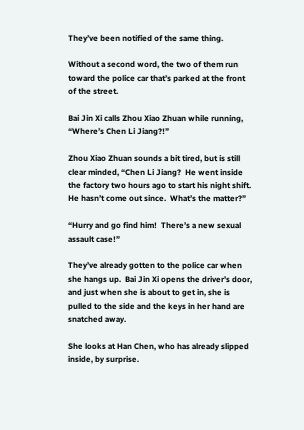They’ve been notified of the same thing.

Without a second word, the two of them run toward the police car that’s parked at the front of the street.

Bai Jin Xi calls Zhou Xiao Zhuan while running, “Where’s Chen Li Jiang?!”

Zhou Xiao Zhuan sounds a bit tired, but is still clear minded, “Chen Li Jiang?  He went inside the factory two hours ago to start his night shift.  He hasn’t come out since.  What’s the matter?”

“Hurry and go find him!  There’s a new sexual assault case!”

They’ve already gotten to the police car when she hangs up.  Bai Jin Xi opens the driver’s door, and just when she is about to get in, she is pulled to the side and the keys in her hand are snatched away.

She looks at Han Chen, who has already slipped inside, by surprise.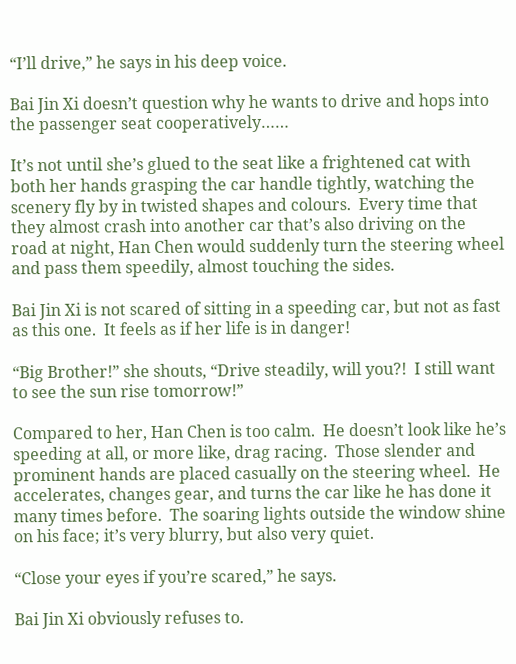“I’ll drive,” he says in his deep voice.

Bai Jin Xi doesn’t question why he wants to drive and hops into the passenger seat cooperatively……

It’s not until she’s glued to the seat like a frightened cat with both her hands grasping the car handle tightly, watching the scenery fly by in twisted shapes and colours.  Every time that they almost crash into another car that’s also driving on the road at night, Han Chen would suddenly turn the steering wheel and pass them speedily, almost touching the sides.

Bai Jin Xi is not scared of sitting in a speeding car, but not as fast as this one.  It feels as if her life is in danger!

“Big Brother!” she shouts, “Drive steadily, will you?!  I still want to see the sun rise tomorrow!”

Compared to her, Han Chen is too calm.  He doesn’t look like he’s speeding at all, or more like, drag racing.  Those slender and prominent hands are placed casually on the steering wheel.  He accelerates, changes gear, and turns the car like he has done it many times before.  The soaring lights outside the window shine on his face; it’s very blurry, but also very quiet.

“Close your eyes if you’re scared,” he says.

Bai Jin Xi obviously refuses to.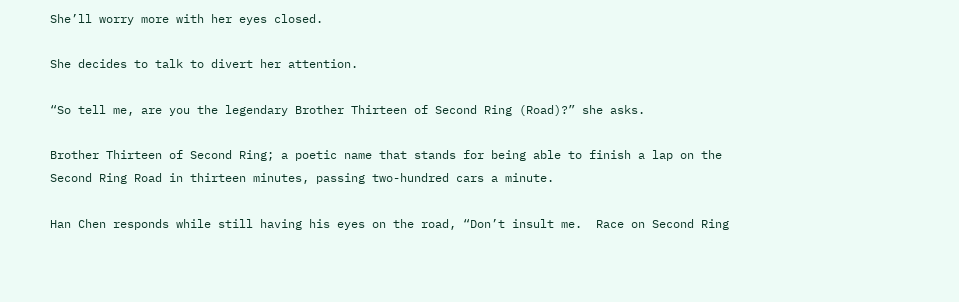She’ll worry more with her eyes closed.

She decides to talk to divert her attention.

“So tell me, are you the legendary Brother Thirteen of Second Ring (Road)?” she asks.

Brother Thirteen of Second Ring; a poetic name that stands for being able to finish a lap on the Second Ring Road in thirteen minutes, passing two-hundred cars a minute.

Han Chen responds while still having his eyes on the road, “Don’t insult me.  Race on Second Ring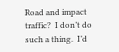Road and impact traffic?  I don’t do such a thing.  I’d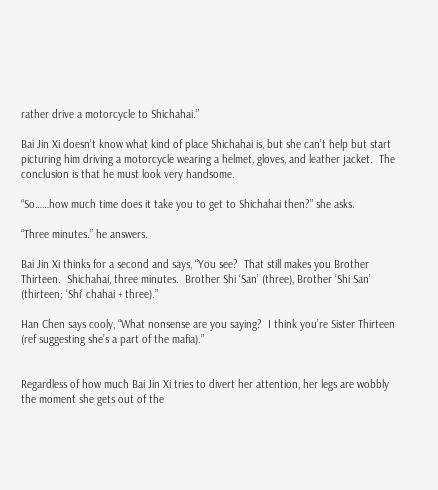rather drive a motorcycle to Shichahai.”

Bai Jin Xi doesn’t know what kind of place Shichahai is, but she can’t help but start picturing him driving a motorcycle wearing a helmet, gloves, and leather jacket.  The conclusion is that he must look very handsome.

“So……how much time does it take you to get to Shichahai then?” she asks.

“Three minutes.” he answers.

Bai Jin Xi thinks for a second and says, “You see?  That still makes you Brother Thirteen.  Shichahai, three minutes.  Brother Shi ‘San’ (three), Brother ‘Shi San’ (thirteen; ‘Shi’ chahai + three).”

Han Chen says cooly, “What nonsense are you saying?  I think you’re Sister Thirteen (ref suggesting she’s a part of the mafia).”


Regardless of how much Bai Jin Xi tries to divert her attention, her legs are wobbly the moment she gets out of the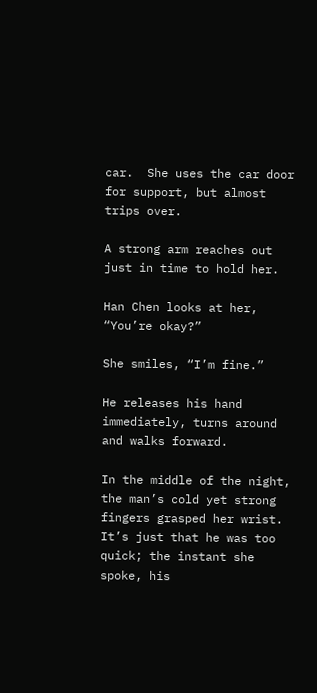car.  She uses the car door for support, but almost trips over.

A strong arm reaches out just in time to hold her.

Han Chen looks at her, “You’re okay?”

She smiles, “I’m fine.”

He releases his hand immediately, turns around and walks forward.

In the middle of the night, the man’s cold yet strong fingers grasped her wrist.  It’s just that he was too quick; the instant she spoke, his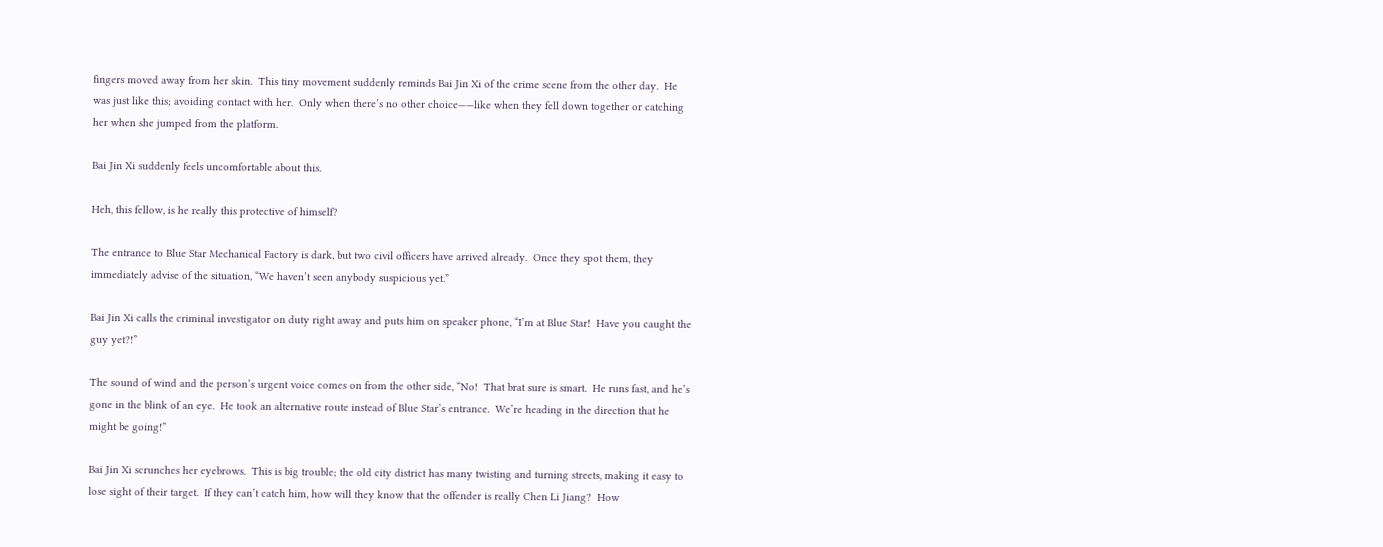fingers moved away from her skin.  This tiny movement suddenly reminds Bai Jin Xi of the crime scene from the other day.  He was just like this; avoiding contact with her.  Only when there’s no other choice——like when they fell down together or catching her when she jumped from the platform.

Bai Jin Xi suddenly feels uncomfortable about this.

Heh, this fellow, is he really this protective of himself?

The entrance to Blue Star Mechanical Factory is dark, but two civil officers have arrived already.  Once they spot them, they immediately advise of the situation, “We haven’t seen anybody suspicious yet.”

Bai Jin Xi calls the criminal investigator on duty right away and puts him on speaker phone, “I’m at Blue Star!  Have you caught the guy yet?!”

The sound of wind and the person’s urgent voice comes on from the other side, “No!  That brat sure is smart.  He runs fast, and he’s gone in the blink of an eye.  He took an alternative route instead of Blue Star’s entrance.  We’re heading in the direction that he might be going!”

Bai Jin Xi scrunches her eyebrows.  This is big trouble; the old city district has many twisting and turning streets, making it easy to lose sight of their target.  If they can’t catch him, how will they know that the offender is really Chen Li Jiang?  How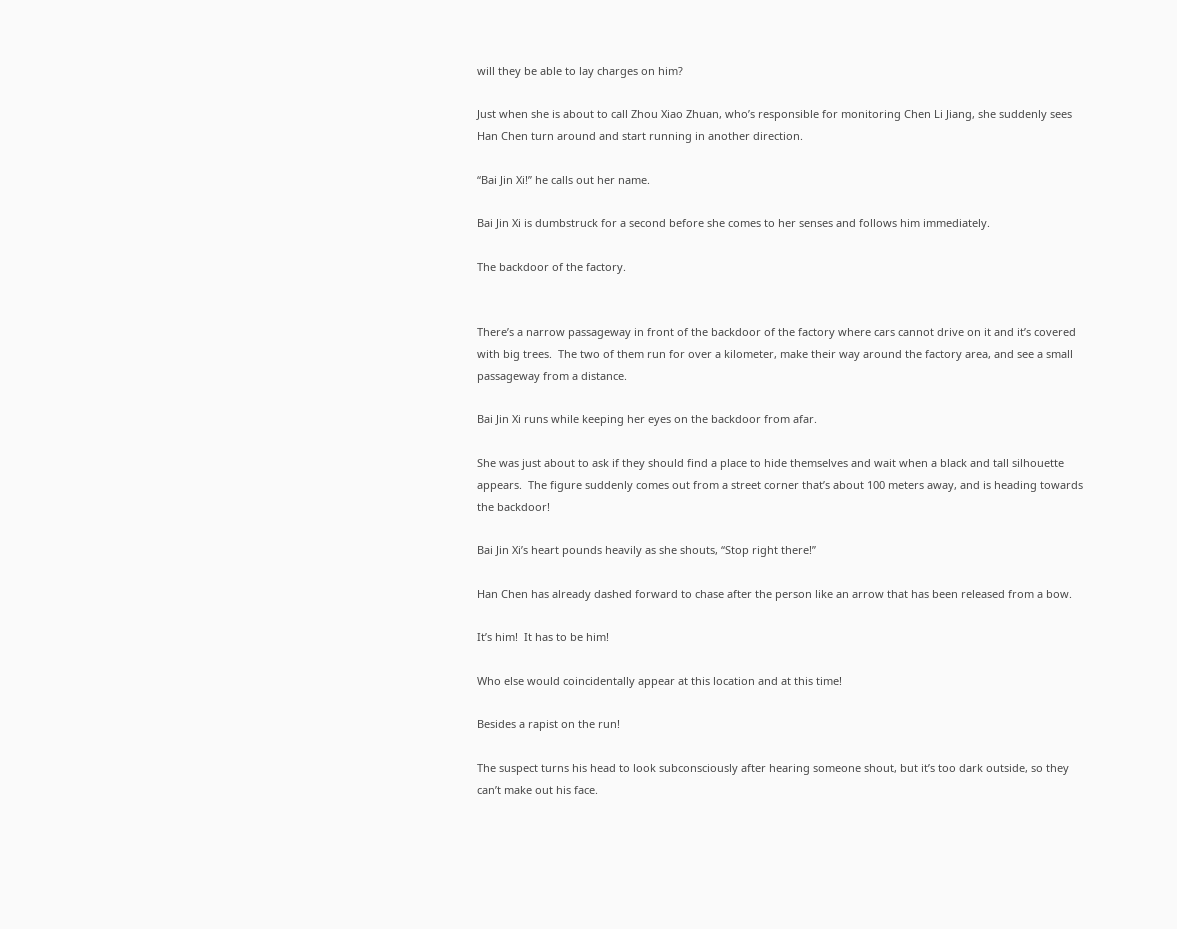will they be able to lay charges on him?

Just when she is about to call Zhou Xiao Zhuan, who’s responsible for monitoring Chen Li Jiang, she suddenly sees Han Chen turn around and start running in another direction.

“Bai Jin Xi!” he calls out her name.

Bai Jin Xi is dumbstruck for a second before she comes to her senses and follows him immediately.

The backdoor of the factory.


There’s a narrow passageway in front of the backdoor of the factory where cars cannot drive on it and it’s covered with big trees.  The two of them run for over a kilometer, make their way around the factory area, and see a small passageway from a distance.

Bai Jin Xi runs while keeping her eyes on the backdoor from afar.

She was just about to ask if they should find a place to hide themselves and wait when a black and tall silhouette appears.  The figure suddenly comes out from a street corner that’s about 100 meters away, and is heading towards the backdoor!

Bai Jin Xi’s heart pounds heavily as she shouts, “Stop right there!”

Han Chen has already dashed forward to chase after the person like an arrow that has been released from a bow.

It’s him!  It has to be him!

Who else would coincidentally appear at this location and at this time!

Besides a rapist on the run!

The suspect turns his head to look subconsciously after hearing someone shout, but it’s too dark outside, so they can’t make out his face.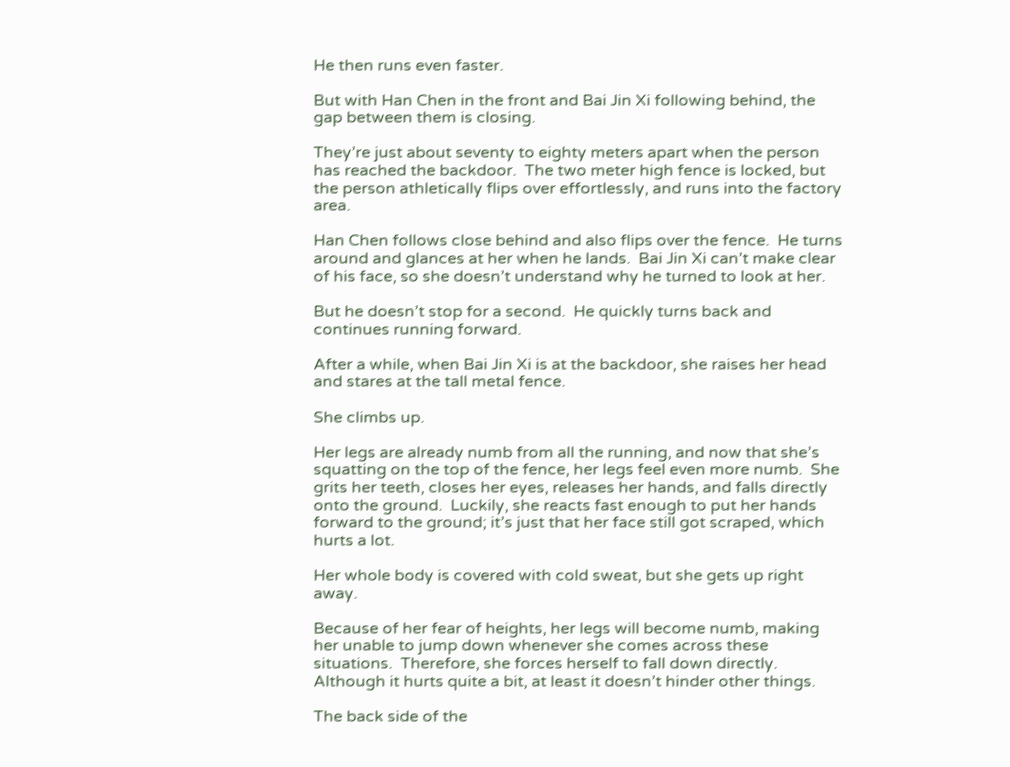He then runs even faster.

But with Han Chen in the front and Bai Jin Xi following behind, the gap between them is closing.

They’re just about seventy to eighty meters apart when the person has reached the backdoor.  The two meter high fence is locked, but the person athletically flips over effortlessly, and runs into the factory area.

Han Chen follows close behind and also flips over the fence.  He turns around and glances at her when he lands.  Bai Jin Xi can’t make clear of his face, so she doesn’t understand why he turned to look at her.

But he doesn’t stop for a second.  He quickly turns back and continues running forward.

After a while, when Bai Jin Xi is at the backdoor, she raises her head and stares at the tall metal fence.

She climbs up.

Her legs are already numb from all the running, and now that she’s squatting on the top of the fence, her legs feel even more numb.  She grits her teeth, closes her eyes, releases her hands, and falls directly onto the ground.  Luckily, she reacts fast enough to put her hands forward to the ground; it’s just that her face still got scraped, which hurts a lot.

Her whole body is covered with cold sweat, but she gets up right away.

Because of her fear of heights, her legs will become numb, making her unable to jump down whenever she comes across these situations.  Therefore, she forces herself to fall down directly.  Although it hurts quite a bit, at least it doesn’t hinder other things.

The back side of the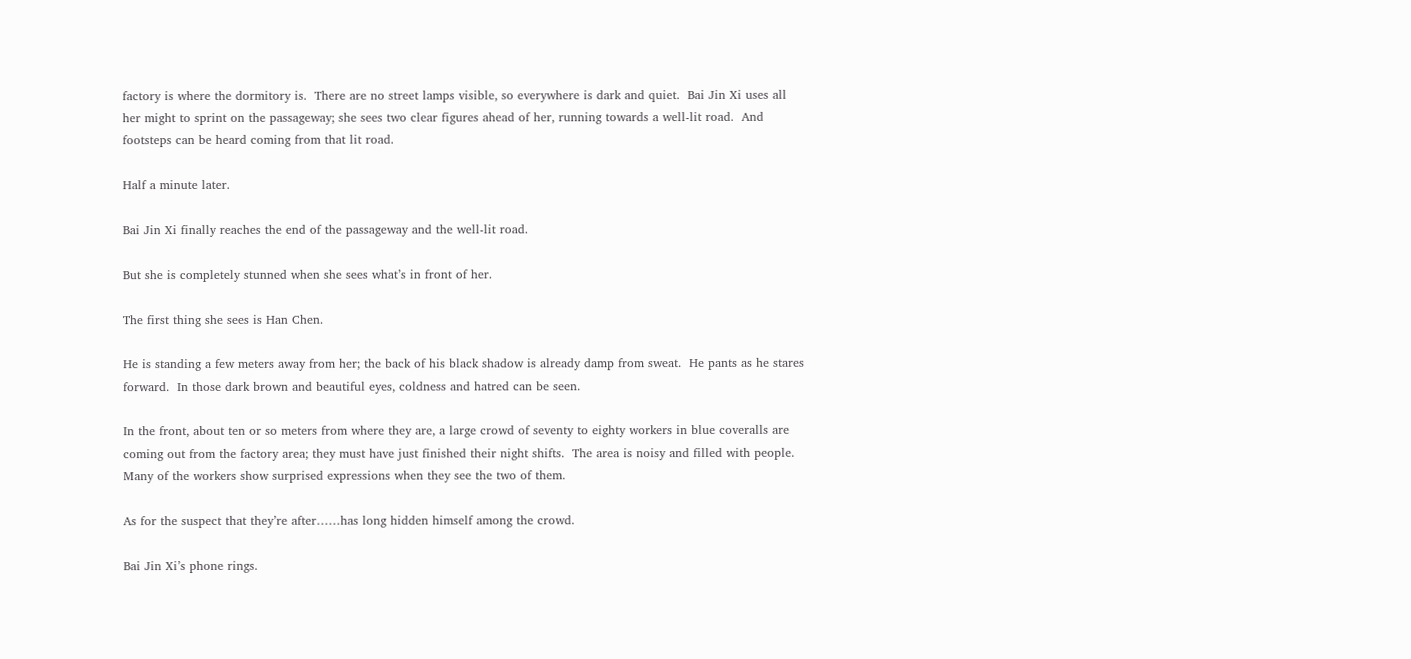factory is where the dormitory is.  There are no street lamps visible, so everywhere is dark and quiet.  Bai Jin Xi uses all her might to sprint on the passageway; she sees two clear figures ahead of her, running towards a well-lit road.  And footsteps can be heard coming from that lit road.

Half a minute later.

Bai Jin Xi finally reaches the end of the passageway and the well-lit road.

But she is completely stunned when she sees what’s in front of her.

The first thing she sees is Han Chen.

He is standing a few meters away from her; the back of his black shadow is already damp from sweat.  He pants as he stares forward.  In those dark brown and beautiful eyes, coldness and hatred can be seen.

In the front, about ten or so meters from where they are, a large crowd of seventy to eighty workers in blue coveralls are coming out from the factory area; they must have just finished their night shifts.  The area is noisy and filled with people.  Many of the workers show surprised expressions when they see the two of them.

As for the suspect that they’re after……has long hidden himself among the crowd.

Bai Jin Xi’s phone rings.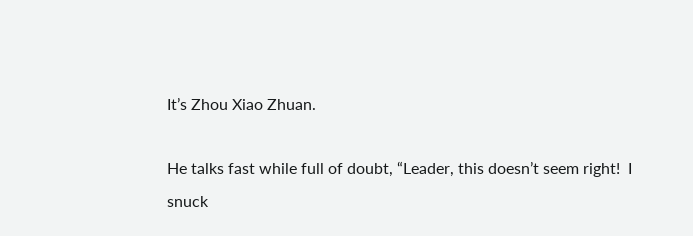It’s Zhou Xiao Zhuan.

He talks fast while full of doubt, “Leader, this doesn’t seem right!  I snuck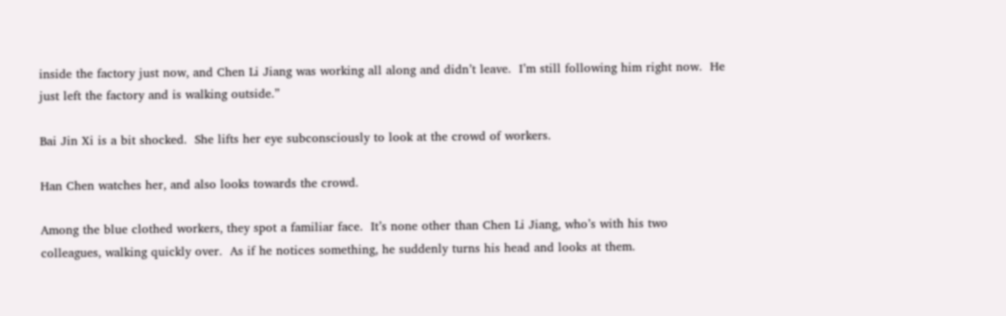inside the factory just now, and Chen Li Jiang was working all along and didn’t leave.  I’m still following him right now.  He just left the factory and is walking outside.”

Bai Jin Xi is a bit shocked.  She lifts her eye subconsciously to look at the crowd of workers.

Han Chen watches her, and also looks towards the crowd.

Among the blue clothed workers, they spot a familiar face.  It’s none other than Chen Li Jiang, who’s with his two colleagues, walking quickly over.  As if he notices something, he suddenly turns his head and looks at them.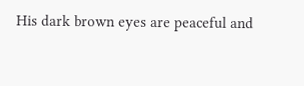His dark brown eyes are peaceful and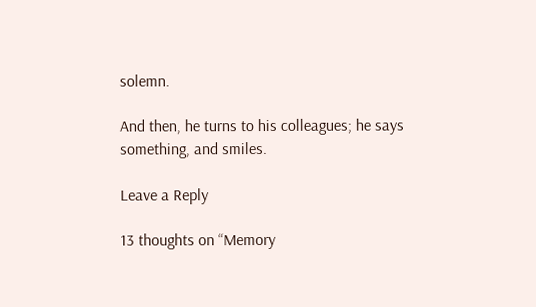solemn.

And then, he turns to his colleagues; he says something, and smiles.

Leave a Reply

13 thoughts on “Memory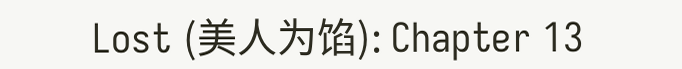Lost (美人为馅): Chapter 13